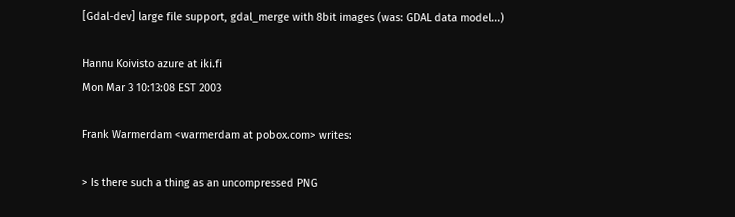[Gdal-dev] large file support, gdal_merge with 8bit images (was: GDAL data model...)

Hannu Koivisto azure at iki.fi
Mon Mar 3 10:13:08 EST 2003

Frank Warmerdam <warmerdam at pobox.com> writes:

> Is there such a thing as an uncompressed PNG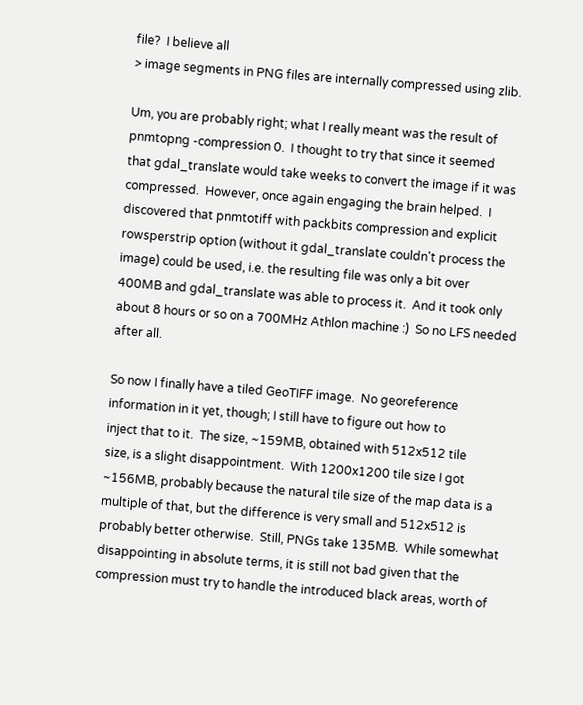file?  I believe all
> image segments in PNG files are internally compressed using zlib.

Um, you are probably right; what I really meant was the result of
pnmtopng -compression 0.  I thought to try that since it seemed
that gdal_translate would take weeks to convert the image if it was
compressed.  However, once again engaging the brain helped.  I
discovered that pnmtotiff with packbits compression and explicit
rowsperstrip option (without it gdal_translate couldn't process the
image) could be used, i.e. the resulting file was only a bit over
400MB and gdal_translate was able to process it.  And it took only
about 8 hours or so on a 700MHz Athlon machine :)  So no LFS needed
after all.

So now I finally have a tiled GeoTIFF image.  No georeference
information in it yet, though; I still have to figure out how to
inject that to it.  The size, ~159MB, obtained with 512x512 tile
size, is a slight disappointment.  With 1200x1200 tile size I got
~156MB, probably because the natural tile size of the map data is a
multiple of that, but the difference is very small and 512x512 is
probably better otherwise.  Still, PNGs take 135MB.  While somewhat
disappointing in absolute terms, it is still not bad given that the
compression must try to handle the introduced black areas, worth of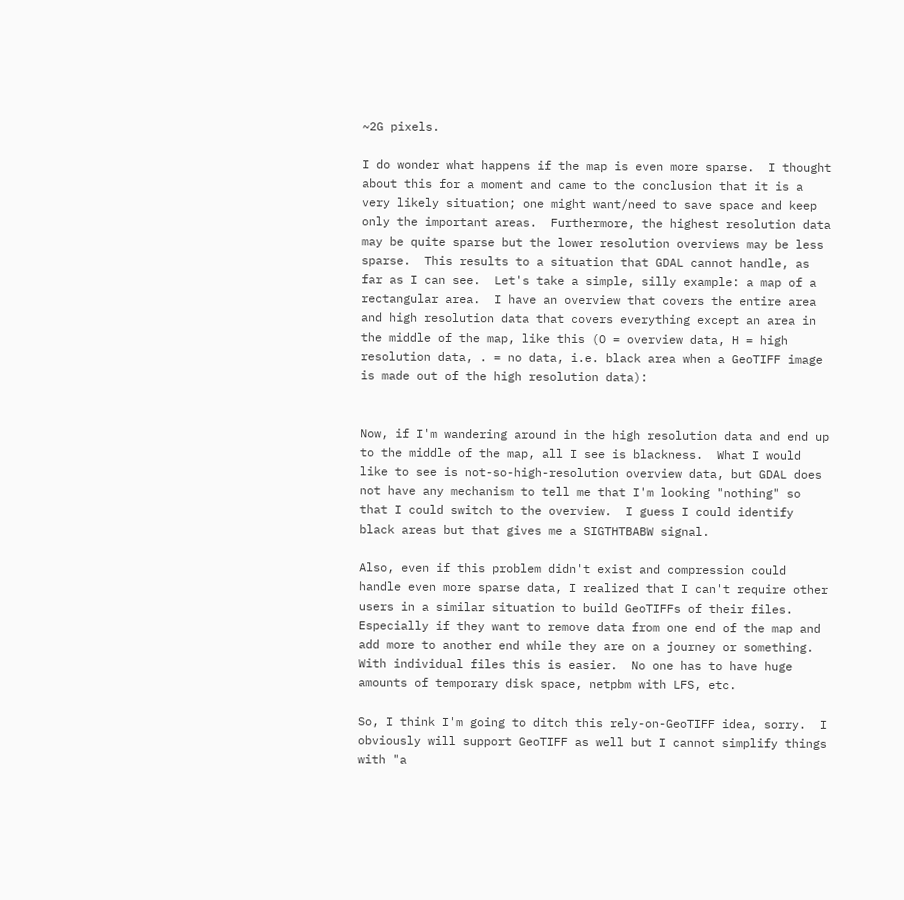~2G pixels.

I do wonder what happens if the map is even more sparse.  I thought
about this for a moment and came to the conclusion that it is a
very likely situation; one might want/need to save space and keep
only the important areas.  Furthermore, the highest resolution data
may be quite sparse but the lower resolution overviews may be less
sparse.  This results to a situation that GDAL cannot handle, as
far as I can see.  Let's take a simple, silly example: a map of a
rectangular area.  I have an overview that covers the entire area
and high resolution data that covers everything except an area in
the middle of the map, like this (O = overview data, H = high
resolution data, . = no data, i.e. black area when a GeoTIFF image
is made out of the high resolution data):


Now, if I'm wandering around in the high resolution data and end up
to the middle of the map, all I see is blackness.  What I would
like to see is not-so-high-resolution overview data, but GDAL does
not have any mechanism to tell me that I'm looking "nothing" so
that I could switch to the overview.  I guess I could identify
black areas but that gives me a SIGTHTBABW signal.

Also, even if this problem didn't exist and compression could
handle even more sparse data, I realized that I can't require other
users in a similar situation to build GeoTIFFs of their files.
Especially if they want to remove data from one end of the map and
add more to another end while they are on a journey or something.
With individual files this is easier.  No one has to have huge
amounts of temporary disk space, netpbm with LFS, etc.

So, I think I'm going to ditch this rely-on-GeoTIFF idea, sorry.  I
obviously will support GeoTIFF as well but I cannot simplify things
with "a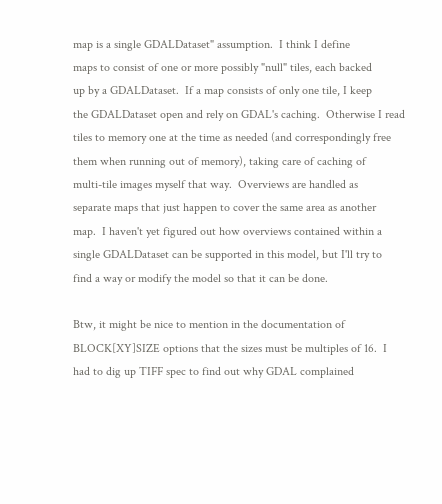map is a single GDALDataset" assumption.  I think I define
maps to consist of one or more possibly "null" tiles, each backed
up by a GDALDataset.  If a map consists of only one tile, I keep
the GDALDataset open and rely on GDAL's caching.  Otherwise I read
tiles to memory one at the time as needed (and correspondingly free
them when running out of memory), taking care of caching of
multi-tile images myself that way.  Overviews are handled as
separate maps that just happen to cover the same area as another
map.  I haven't yet figured out how overviews contained within a
single GDALDataset can be supported in this model, but I'll try to
find a way or modify the model so that it can be done.

Btw, it might be nice to mention in the documentation of
BLOCK[XY]SIZE options that the sizes must be multiples of 16.  I
had to dig up TIFF spec to find out why GDAL complained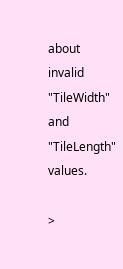about
invalid "TileWidth" and "TileLength" values.

>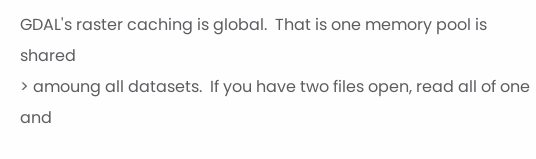GDAL's raster caching is global.  That is one memory pool is shared
> amoung all datasets.  If you have two files open, read all of one and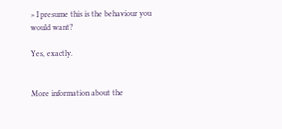> I presume this is the behaviour you would want?

Yes, exactly.


More information about the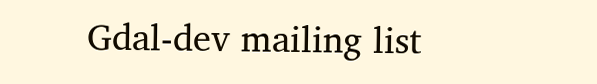Gdal-dev mailing list